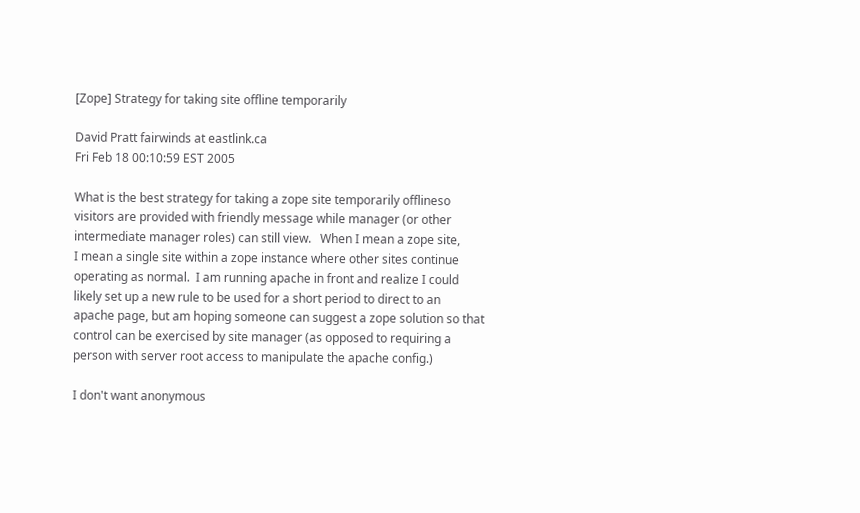[Zope] Strategy for taking site offline temporarily

David Pratt fairwinds at eastlink.ca
Fri Feb 18 00:10:59 EST 2005

What is the best strategy for taking a zope site temporarily offlineso
visitors are provided with friendly message while manager (or other
intermediate manager roles) can still view.   When I mean a zope site,
I mean a single site within a zope instance where other sites continue
operating as normal.  I am running apache in front and realize I could
likely set up a new rule to be used for a short period to direct to an
apache page, but am hoping someone can suggest a zope solution so that
control can be exercised by site manager (as opposed to requiring a
person with server root access to manipulate the apache config.)

I don't want anonymous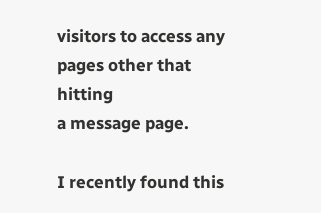visitors to access any pages other that hitting
a message page.

I recently found this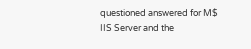questioned answered for M$ IIS Server and the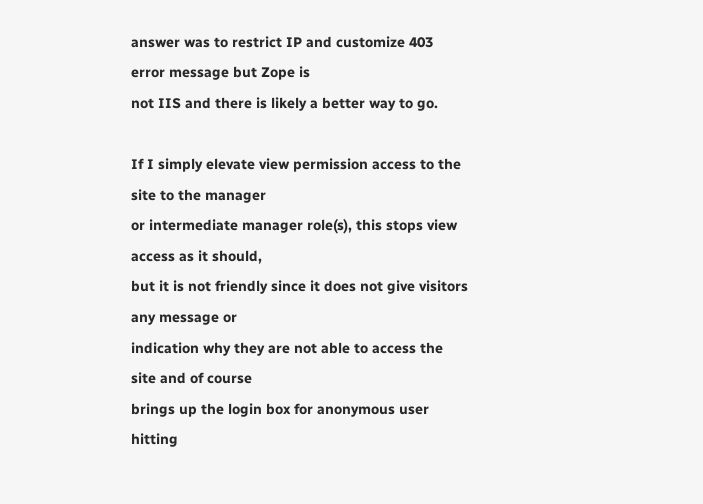answer was to restrict IP and customize 403 error message but Zope is
not IIS and there is likely a better way to go.

If I simply elevate view permission access to the site to the manager
or intermediate manager role(s), this stops view access as it should,
but it is not friendly since it does not give visitors any message or
indication why they are not able to access the site and of course
brings up the login box for anonymous user hitting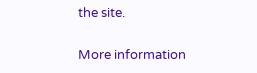the site.


More information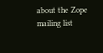about the Zope mailing list